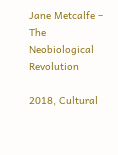Jane Metcalfe – The Neobiological Revolution

2018, Cultural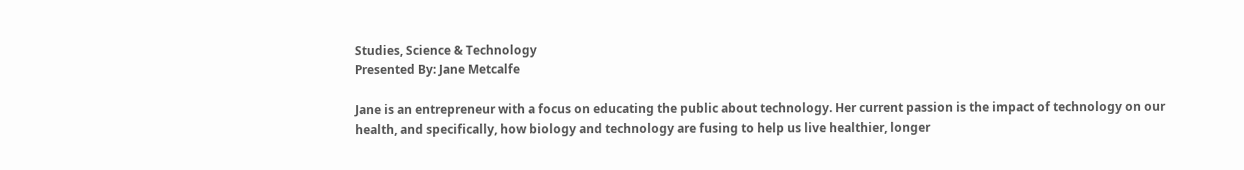Studies, Science & Technology
Presented By: Jane Metcalfe

Jane is an entrepreneur with a focus on educating the public about technology. Her current passion is the impact of technology on our health, and specifically, how biology and technology are fusing to help us live healthier, longer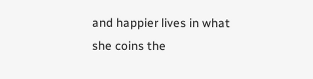and happier lives in what she coins the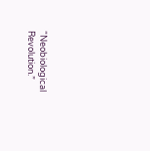“Neobiological Revolution.”